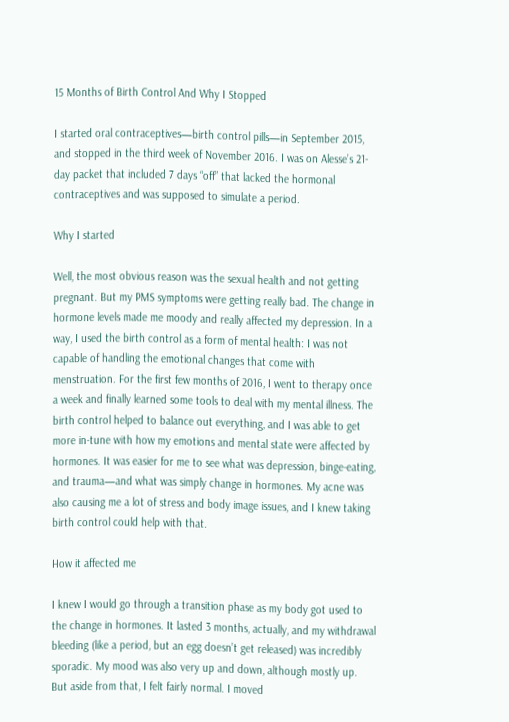15 Months of Birth Control And Why I Stopped

I started oral contraceptives—birth control pills—in September 2015, and stopped in the third week of November 2016. I was on Alesse’s 21-day packet that included 7 days “off” that lacked the hormonal contraceptives and was supposed to simulate a period.

Why I started

Well, the most obvious reason was the sexual health and not getting pregnant. But my PMS symptoms were getting really bad. The change in hormone levels made me moody and really affected my depression. In a way, I used the birth control as a form of mental health: I was not capable of handling the emotional changes that come with menstruation. For the first few months of 2016, I went to therapy once a week and finally learned some tools to deal with my mental illness. The birth control helped to balance out everything, and I was able to get more in-tune with how my emotions and mental state were affected by hormones. It was easier for me to see what was depression, binge-eating, and trauma—and what was simply change in hormones. My acne was also causing me a lot of stress and body image issues, and I knew taking birth control could help with that.

How it affected me

I knew I would go through a transition phase as my body got used to the change in hormones. It lasted 3 months, actually, and my withdrawal bleeding (like a period, but an egg doesn’t get released) was incredibly sporadic. My mood was also very up and down, although mostly up. But aside from that, I felt fairly normal. I moved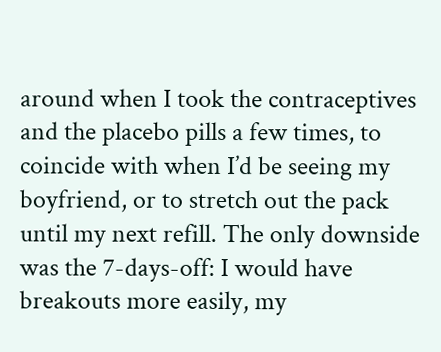around when I took the contraceptives and the placebo pills a few times, to coincide with when I’d be seeing my boyfriend, or to stretch out the pack until my next refill. The only downside was the 7-days-off: I would have breakouts more easily, my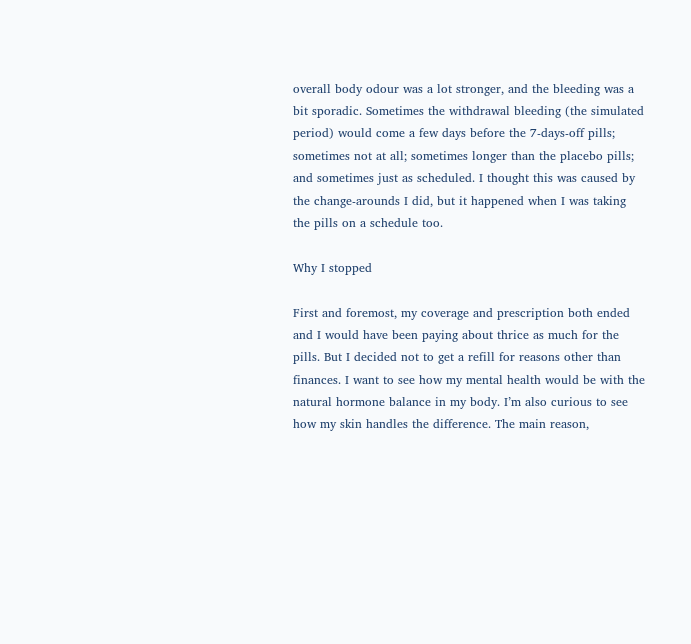overall body odour was a lot stronger, and the bleeding was a bit sporadic. Sometimes the withdrawal bleeding (the simulated period) would come a few days before the 7-days-off pills; sometimes not at all; sometimes longer than the placebo pills; and sometimes just as scheduled. I thought this was caused by the change-arounds I did, but it happened when I was taking the pills on a schedule too.

Why I stopped

First and foremost, my coverage and prescription both ended and I would have been paying about thrice as much for the pills. But I decided not to get a refill for reasons other than finances. I want to see how my mental health would be with the natural hormone balance in my body. I’m also curious to see how my skin handles the difference. The main reason,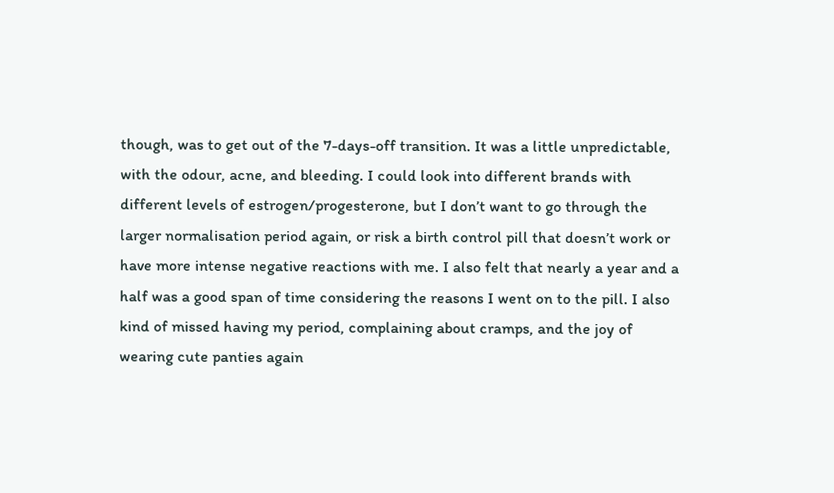though, was to get out of the 7-days-off transition. It was a little unpredictable, with the odour, acne, and bleeding. I could look into different brands with different levels of estrogen/progesterone, but I don’t want to go through the larger normalisation period again, or risk a birth control pill that doesn’t work or have more intense negative reactions with me. I also felt that nearly a year and a half was a good span of time considering the reasons I went on to the pill. I also kind of missed having my period, complaining about cramps, and the joy of wearing cute panties again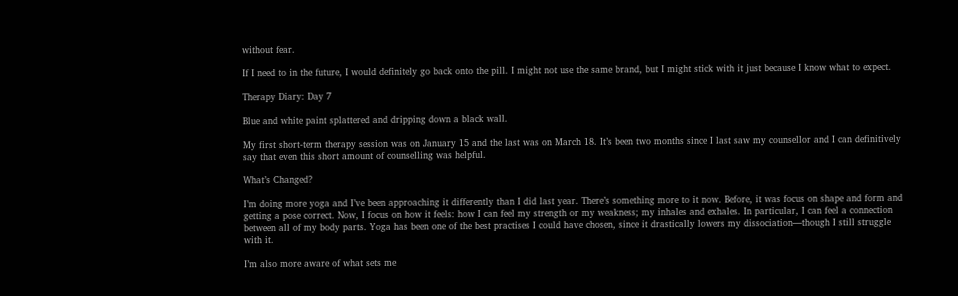without fear.

If I need to in the future, I would definitely go back onto the pill. I might not use the same brand, but I might stick with it just because I know what to expect.

Therapy Diary: Day 7

Blue and white paint splattered and dripping down a black wall.

My first short-term therapy session was on January 15 and the last was on March 18. It’s been two months since I last saw my counsellor and I can definitively say that even this short amount of counselling was helpful.

What’s Changed?

I’m doing more yoga and I’ve been approaching it differently than I did last year. There’s something more to it now. Before, it was focus on shape and form and getting a pose correct. Now, I focus on how it feels: how I can feel my strength or my weakness; my inhales and exhales. In particular, I can feel a connection between all of my body parts. Yoga has been one of the best practises I could have chosen, since it drastically lowers my dissociation—though I still struggle with it.

I’m also more aware of what sets me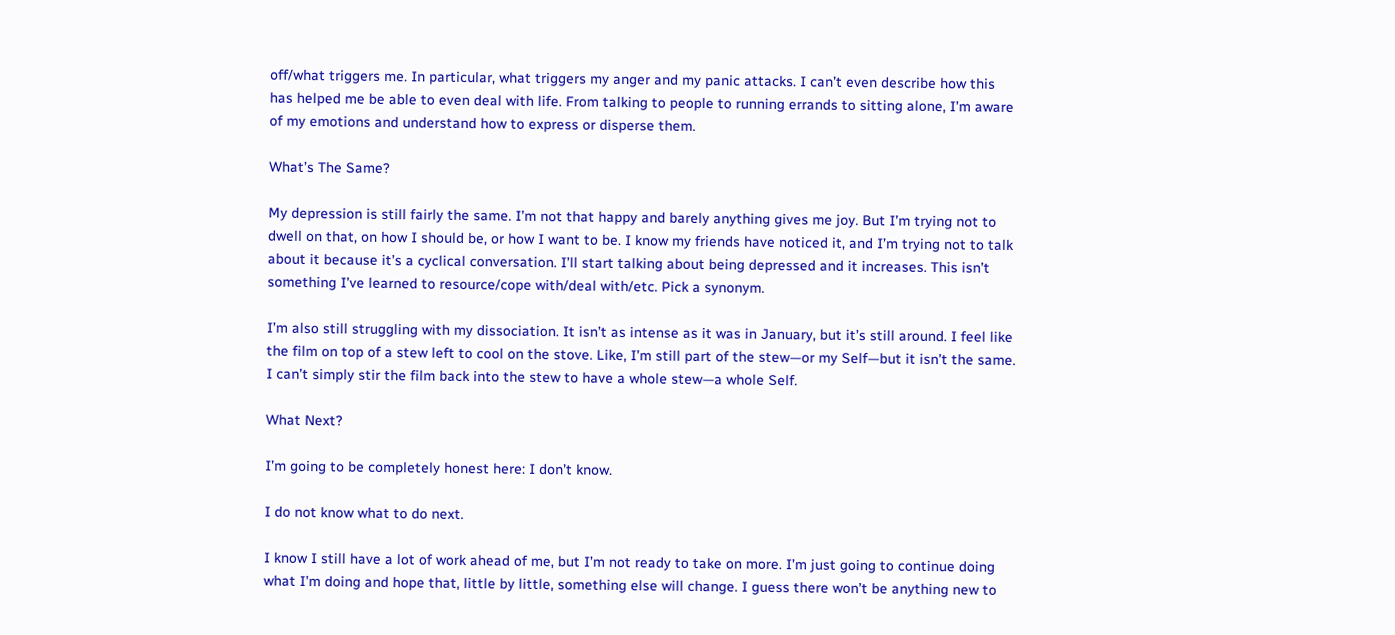off/what triggers me. In particular, what triggers my anger and my panic attacks. I can’t even describe how this has helped me be able to even deal with life. From talking to people to running errands to sitting alone, I’m aware of my emotions and understand how to express or disperse them.

What’s The Same?

My depression is still fairly the same. I’m not that happy and barely anything gives me joy. But I’m trying not to dwell on that, on how I should be, or how I want to be. I know my friends have noticed it, and I’m trying not to talk about it because it’s a cyclical conversation. I’ll start talking about being depressed and it increases. This isn’t something I’ve learned to resource/cope with/deal with/etc. Pick a synonym.

I’m also still struggling with my dissociation. It isn’t as intense as it was in January, but it’s still around. I feel like the film on top of a stew left to cool on the stove. Like, I’m still part of the stew—or my Self—but it isn’t the same. I can’t simply stir the film back into the stew to have a whole stew—a whole Self.

What Next?

I’m going to be completely honest here: I don’t know.

I do not know what to do next.

I know I still have a lot of work ahead of me, but I’m not ready to take on more. I’m just going to continue doing what I’m doing and hope that, little by little, something else will change. I guess there won’t be anything new to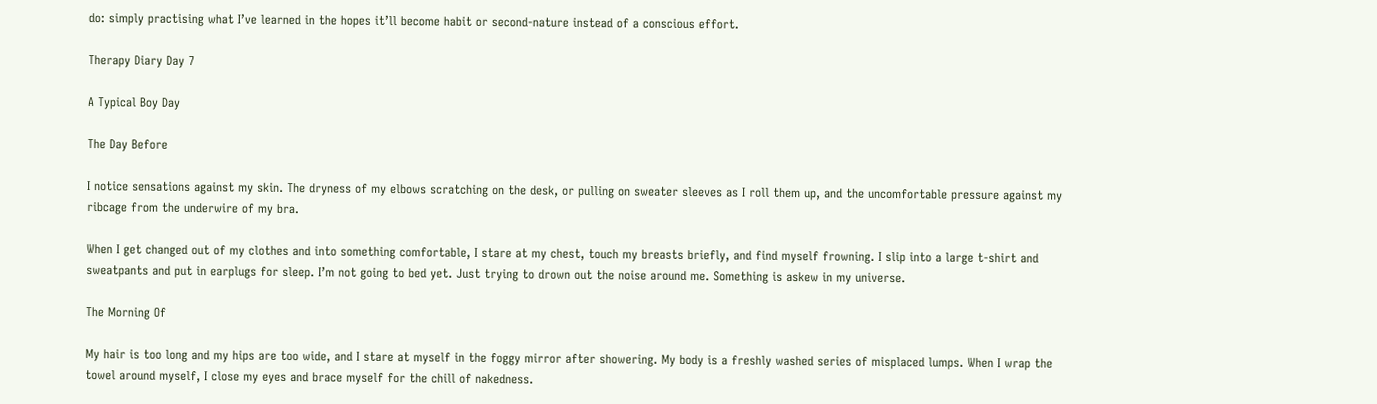do: simply practising what I’ve learned in the hopes it’ll become habit or second-nature instead of a conscious effort.

Therapy Diary Day 7

A Typical Boy Day

The Day Before

I notice sensations against my skin. The dryness of my elbows scratching on the desk, or pulling on sweater sleeves as I roll them up, and the uncomfortable pressure against my ribcage from the underwire of my bra.

When I get changed out of my clothes and into something comfortable, I stare at my chest, touch my breasts briefly, and find myself frowning. I slip into a large t-shirt and sweatpants and put in earplugs for sleep. I’m not going to bed yet. Just trying to drown out the noise around me. Something is askew in my universe.

The Morning Of

My hair is too long and my hips are too wide, and I stare at myself in the foggy mirror after showering. My body is a freshly washed series of misplaced lumps. When I wrap the towel around myself, I close my eyes and brace myself for the chill of nakedness.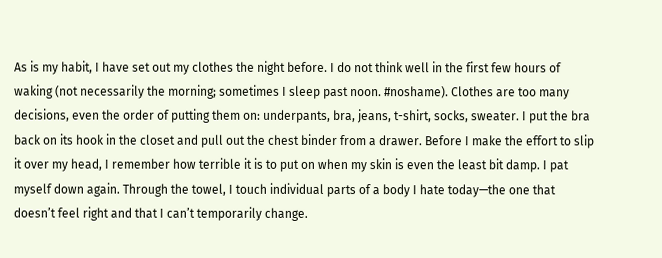As is my habit, I have set out my clothes the night before. I do not think well in the first few hours of waking (not necessarily the morning; sometimes I sleep past noon. #noshame). Clothes are too many decisions, even the order of putting them on: underpants, bra, jeans, t-shirt, socks, sweater. I put the bra back on its hook in the closet and pull out the chest binder from a drawer. Before I make the effort to slip it over my head, I remember how terrible it is to put on when my skin is even the least bit damp. I pat myself down again. Through the towel, I touch individual parts of a body I hate today—the one that doesn’t feel right and that I can’t temporarily change.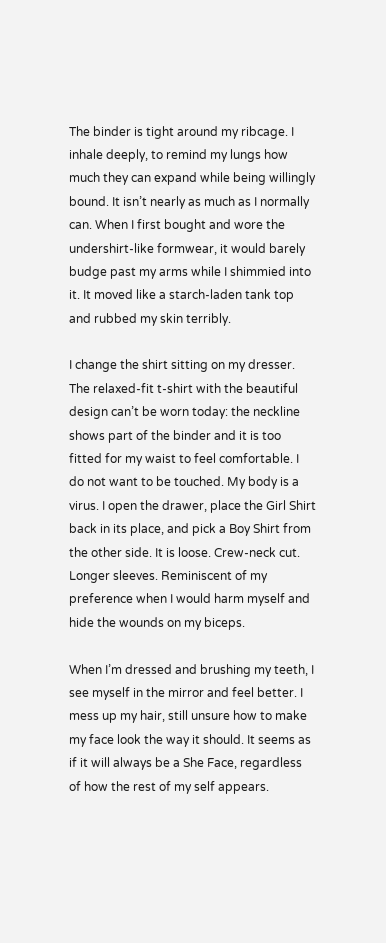The binder is tight around my ribcage. I inhale deeply, to remind my lungs how much they can expand while being willingly bound. It isn’t nearly as much as I normally can. When I first bought and wore the undershirt-like formwear, it would barely budge past my arms while I shimmied into it. It moved like a starch-laden tank top and rubbed my skin terribly.

I change the shirt sitting on my dresser. The relaxed-fit t-shirt with the beautiful design can’t be worn today: the neckline shows part of the binder and it is too fitted for my waist to feel comfortable. I do not want to be touched. My body is a virus. I open the drawer, place the Girl Shirt back in its place, and pick a Boy Shirt from the other side. It is loose. Crew-neck cut. Longer sleeves. Reminiscent of my preference when I would harm myself and hide the wounds on my biceps.

When I’m dressed and brushing my teeth, I see myself in the mirror and feel better. I mess up my hair, still unsure how to make my face look the way it should. It seems as if it will always be a She Face, regardless of how the rest of my self appears.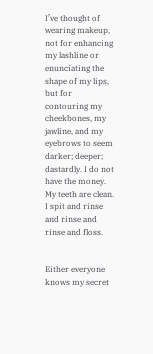I’ve thought of wearing makeup, not for enhancing my lashline or enunciating the shape of my lips, but for contouring my cheekbones, my jawline, and my eyebrows to seem darker; deeper; dastardly. I do not have the money. My teeth are clean. I spit and rinse and rinse and rinse and floss.


Either everyone knows my secret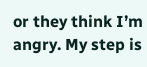or they think I’m angry. My step is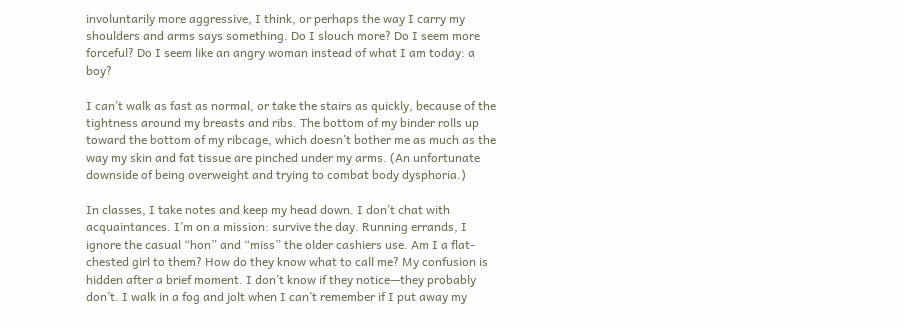involuntarily more aggressive, I think, or perhaps the way I carry my shoulders and arms says something. Do I slouch more? Do I seem more forceful? Do I seem like an angry woman instead of what I am today: a boy?

I can’t walk as fast as normal, or take the stairs as quickly, because of the tightness around my breasts and ribs. The bottom of my binder rolls up toward the bottom of my ribcage, which doesn’t bother me as much as the way my skin and fat tissue are pinched under my arms. (An unfortunate downside of being overweight and trying to combat body dysphoria.)

In classes, I take notes and keep my head down. I don’t chat with acquaintances. I’m on a mission: survive the day. Running errands, I ignore the casual “hon” and “miss” the older cashiers use. Am I a flat-chested girl to them? How do they know what to call me? My confusion is hidden after a brief moment. I don’t know if they notice—they probably don’t. I walk in a fog and jolt when I can’t remember if I put away my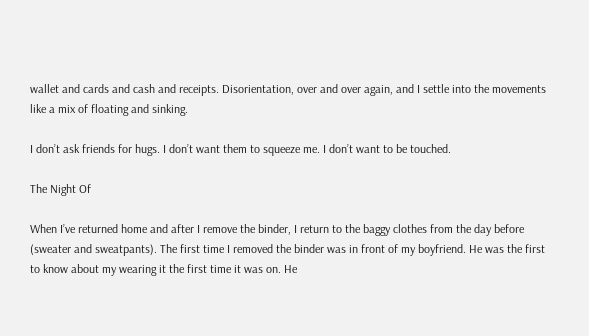wallet and cards and cash and receipts. Disorientation, over and over again, and I settle into the movements like a mix of floating and sinking.

I don’t ask friends for hugs. I don’t want them to squeeze me. I don’t want to be touched.

The Night Of

When I’ve returned home and after I remove the binder, I return to the baggy clothes from the day before (sweater and sweatpants). The first time I removed the binder was in front of my boyfriend. He was the first to know about my wearing it the first time it was on. He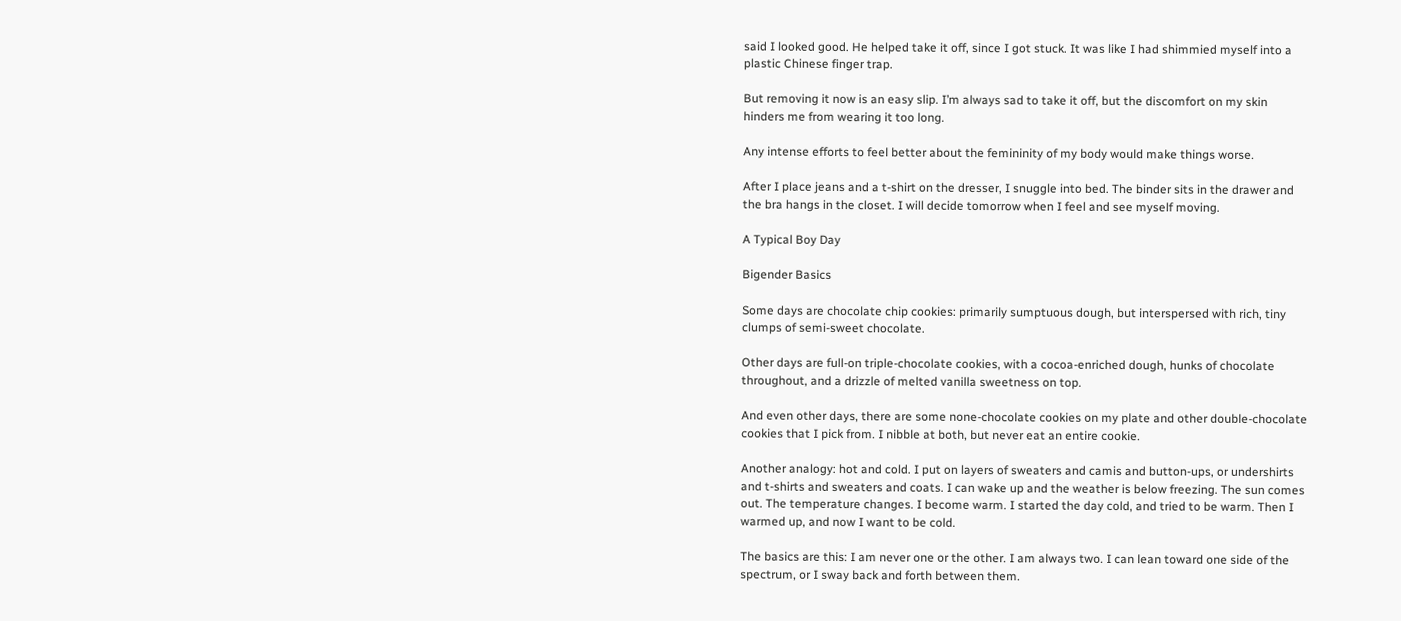said I looked good. He helped take it off, since I got stuck. It was like I had shimmied myself into a plastic Chinese finger trap.

But removing it now is an easy slip. I’m always sad to take it off, but the discomfort on my skin hinders me from wearing it too long.

Any intense efforts to feel better about the femininity of my body would make things worse.

After I place jeans and a t-shirt on the dresser, I snuggle into bed. The binder sits in the drawer and the bra hangs in the closet. I will decide tomorrow when I feel and see myself moving.

A Typical Boy Day

Bigender Basics

Some days are chocolate chip cookies: primarily sumptuous dough, but interspersed with rich, tiny clumps of semi-sweet chocolate.

Other days are full-on triple-chocolate cookies, with a cocoa-enriched dough, hunks of chocolate throughout, and a drizzle of melted vanilla sweetness on top.

And even other days, there are some none-chocolate cookies on my plate and other double-chocolate cookies that I pick from. I nibble at both, but never eat an entire cookie.

Another analogy: hot and cold. I put on layers of sweaters and camis and button-ups, or undershirts and t-shirts and sweaters and coats. I can wake up and the weather is below freezing. The sun comes out. The temperature changes. I become warm. I started the day cold, and tried to be warm. Then I warmed up, and now I want to be cold.

The basics are this: I am never one or the other. I am always two. I can lean toward one side of the spectrum, or I sway back and forth between them.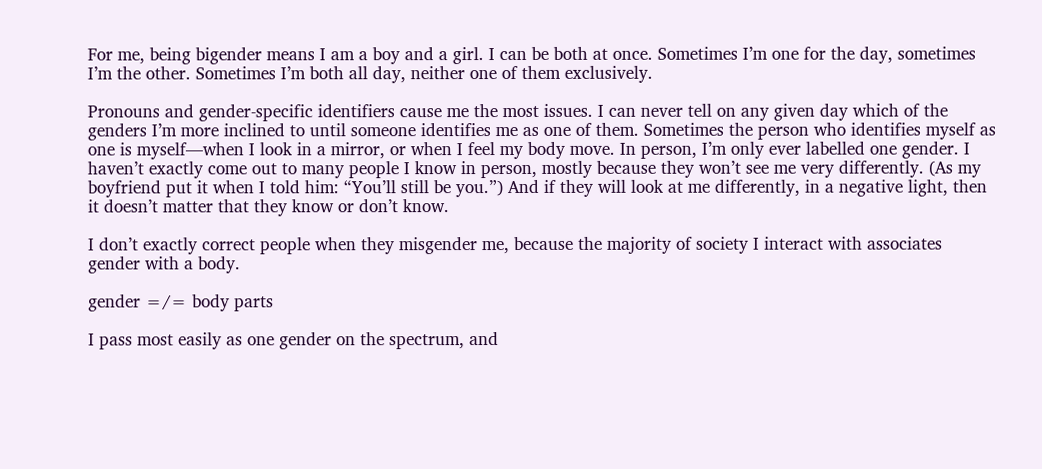For me, being bigender means I am a boy and a girl. I can be both at once. Sometimes I’m one for the day, sometimes I’m the other. Sometimes I’m both all day, neither one of them exclusively.

Pronouns and gender-specific identifiers cause me the most issues. I can never tell on any given day which of the genders I’m more inclined to until someone identifies me as one of them. Sometimes the person who identifies myself as one is myself—when I look in a mirror, or when I feel my body move. In person, I’m only ever labelled one gender. I haven’t exactly come out to many people I know in person, mostly because they won’t see me very differently. (As my boyfriend put it when I told him: “You’ll still be you.”) And if they will look at me differently, in a negative light, then it doesn’t matter that they know or don’t know.

I don’t exactly correct people when they misgender me, because the majority of society I interact with associates gender with a body.

gender =/= body parts

I pass most easily as one gender on the spectrum, and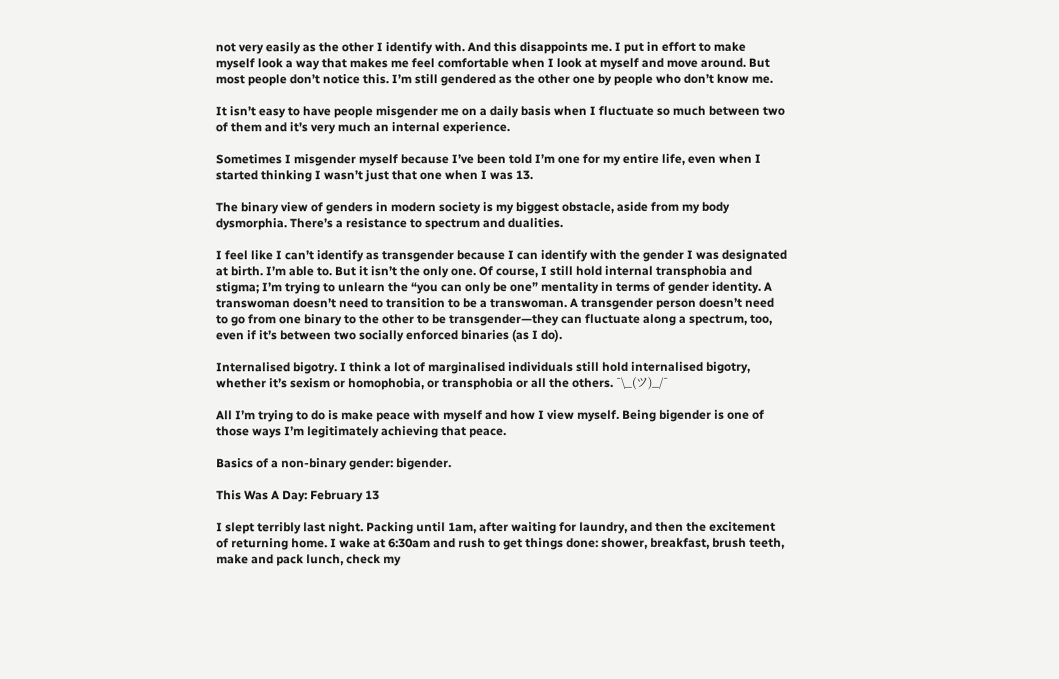not very easily as the other I identify with. And this disappoints me. I put in effort to make myself look a way that makes me feel comfortable when I look at myself and move around. But most people don’t notice this. I’m still gendered as the other one by people who don’t know me.

It isn’t easy to have people misgender me on a daily basis when I fluctuate so much between two of them and it’s very much an internal experience.

Sometimes I misgender myself because I’ve been told I’m one for my entire life, even when I started thinking I wasn’t just that one when I was 13.

The binary view of genders in modern society is my biggest obstacle, aside from my body dysmorphia. There’s a resistance to spectrum and dualities.

I feel like I can’t identify as transgender because I can identify with the gender I was designated at birth. I’m able to. But it isn’t the only one. Of course, I still hold internal transphobia and stigma; I’m trying to unlearn the “you can only be one” mentality in terms of gender identity. A transwoman doesn’t need to transition to be a transwoman. A transgender person doesn’t need to go from one binary to the other to be transgender—they can fluctuate along a spectrum, too, even if it’s between two socially enforced binaries (as I do).

Internalised bigotry. I think a lot of marginalised individuals still hold internalised bigotry, whether it’s sexism or homophobia, or transphobia or all the others. ¯\_(ツ)_/¯

All I’m trying to do is make peace with myself and how I view myself. Being bigender is one of those ways I’m legitimately achieving that peace.

Basics of a non-binary gender: bigender.

This Was A Day: February 13

I slept terribly last night. Packing until 1am, after waiting for laundry, and then the excitement of returning home. I wake at 6:30am and rush to get things done: shower, breakfast, brush teeth, make and pack lunch, check my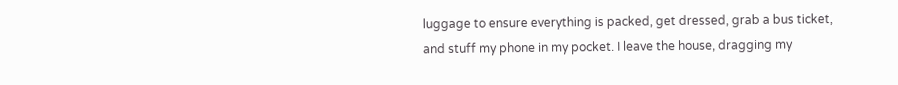luggage to ensure everything is packed, get dressed, grab a bus ticket, and stuff my phone in my pocket. I leave the house, dragging my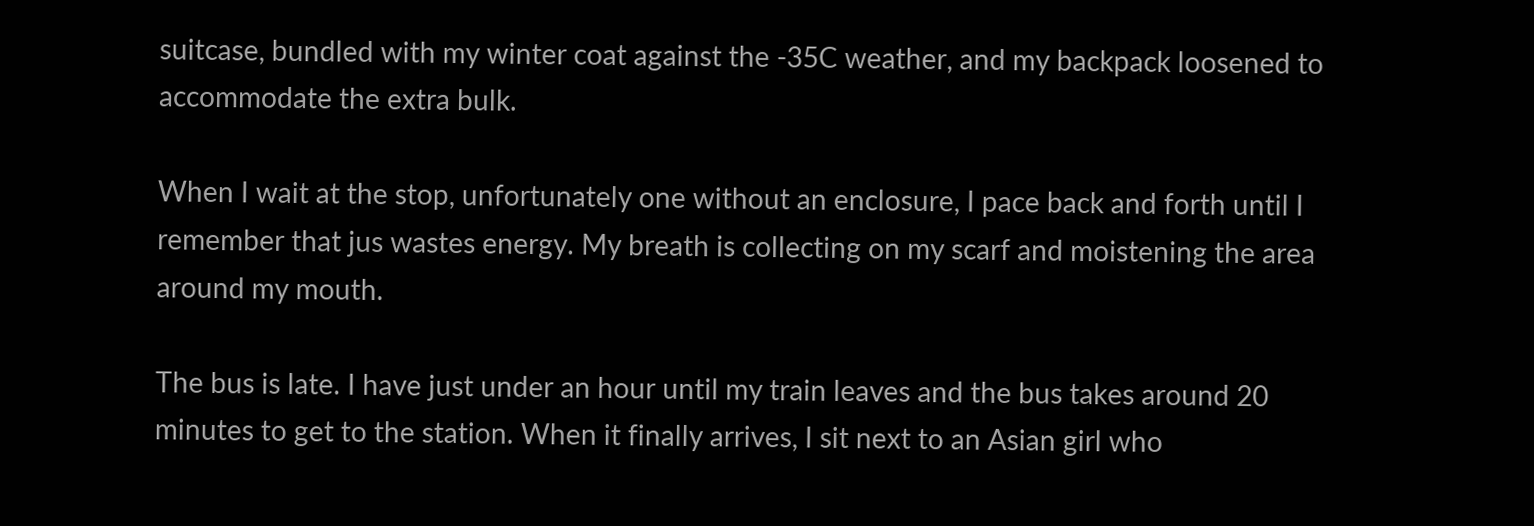suitcase, bundled with my winter coat against the -35C weather, and my backpack loosened to accommodate the extra bulk.

When I wait at the stop, unfortunately one without an enclosure, I pace back and forth until I remember that jus wastes energy. My breath is collecting on my scarf and moistening the area around my mouth.

The bus is late. I have just under an hour until my train leaves and the bus takes around 20 minutes to get to the station. When it finally arrives, I sit next to an Asian girl who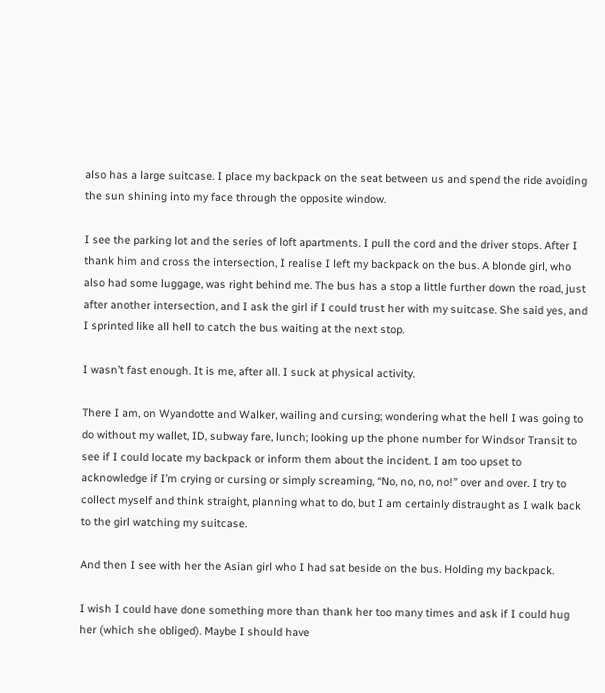also has a large suitcase. I place my backpack on the seat between us and spend the ride avoiding the sun shining into my face through the opposite window.

I see the parking lot and the series of loft apartments. I pull the cord and the driver stops. After I thank him and cross the intersection, I realise I left my backpack on the bus. A blonde girl, who also had some luggage, was right behind me. The bus has a stop a little further down the road, just after another intersection, and I ask the girl if I could trust her with my suitcase. She said yes, and I sprinted like all hell to catch the bus waiting at the next stop.

I wasn’t fast enough. It is me, after all. I suck at physical activity.

There I am, on Wyandotte and Walker, wailing and cursing; wondering what the hell I was going to do without my wallet, ID, subway fare, lunch; looking up the phone number for Windsor Transit to see if I could locate my backpack or inform them about the incident. I am too upset to acknowledge if I’m crying or cursing or simply screaming, “No, no, no, no!” over and over. I try to collect myself and think straight, planning what to do, but I am certainly distraught as I walk back to the girl watching my suitcase.

And then I see with her the Asian girl who I had sat beside on the bus. Holding my backpack.

I wish I could have done something more than thank her too many times and ask if I could hug her (which she obliged). Maybe I should have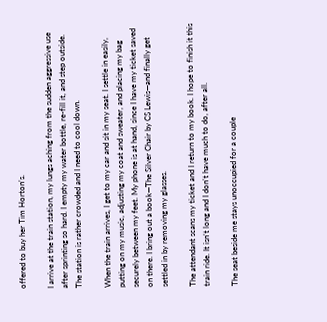offered to buy her Tim Horton’s.

I arrive at the train station, my lungs aching from the sudden aggressive use after sprinting so hard. I empty my water bottle, re-fill it, and step outside. The station is rather crowded and I need to cool down.

When the train arrives, I get to my car and sit in my seat. I settle in easily, putting on my music, adjusting my coat and sweater, and placing my bag securely between my feet. My phone is at hand, since I have my ticket saved on there. I bring out a book—The Silver Chair by CS Lewis—and finally get settled in by removing my glasses.

The attendant scans my ticket and I return to my book. I hope to finish it this train ride. It isn’t long and I don’t have much to do, after all.

The seat beside me stays unoccupied for a couple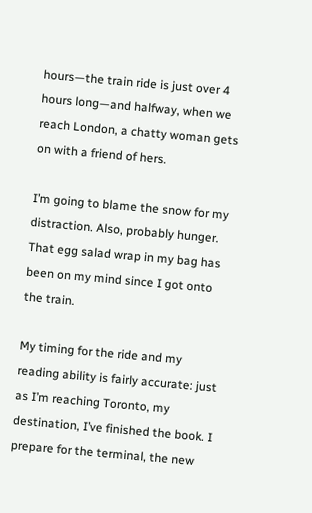hours—the train ride is just over 4 hours long—and halfway, when we reach London, a chatty woman gets on with a friend of hers.

I’m going to blame the snow for my distraction. Also, probably hunger. That egg salad wrap in my bag has been on my mind since I got onto the train.

My timing for the ride and my reading ability is fairly accurate: just as I’m reaching Toronto, my destination, I’ve finished the book. I prepare for the terminal, the new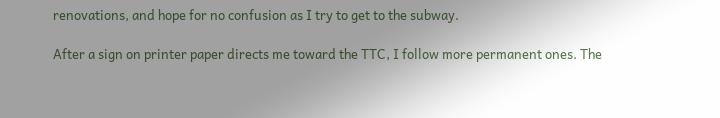renovations, and hope for no confusion as I try to get to the subway.

After a sign on printer paper directs me toward the TTC, I follow more permanent ones. The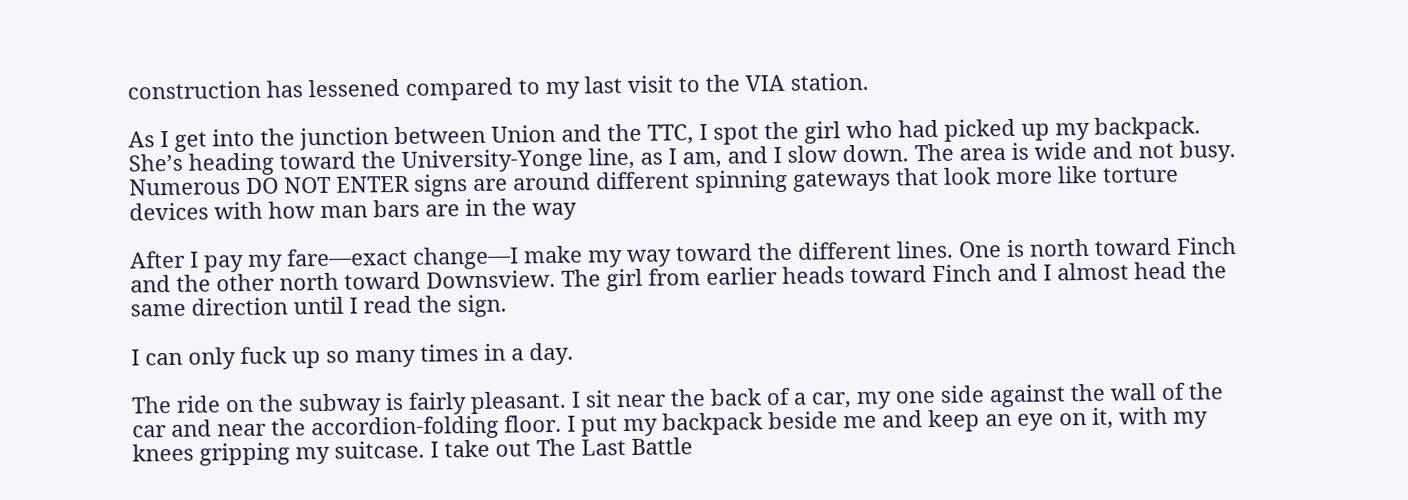construction has lessened compared to my last visit to the VIA station.

As I get into the junction between Union and the TTC, I spot the girl who had picked up my backpack. She’s heading toward the University-Yonge line, as I am, and I slow down. The area is wide and not busy. Numerous DO NOT ENTER signs are around different spinning gateways that look more like torture devices with how man bars are in the way

After I pay my fare—exact change—I make my way toward the different lines. One is north toward Finch and the other north toward Downsview. The girl from earlier heads toward Finch and I almost head the same direction until I read the sign.

I can only fuck up so many times in a day.

The ride on the subway is fairly pleasant. I sit near the back of a car, my one side against the wall of the car and near the accordion-folding floor. I put my backpack beside me and keep an eye on it, with my knees gripping my suitcase. I take out The Last Battle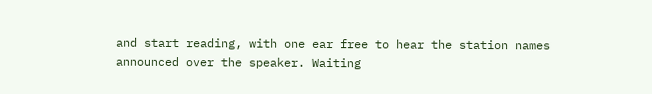and start reading, with one ear free to hear the station names announced over the speaker. Waiting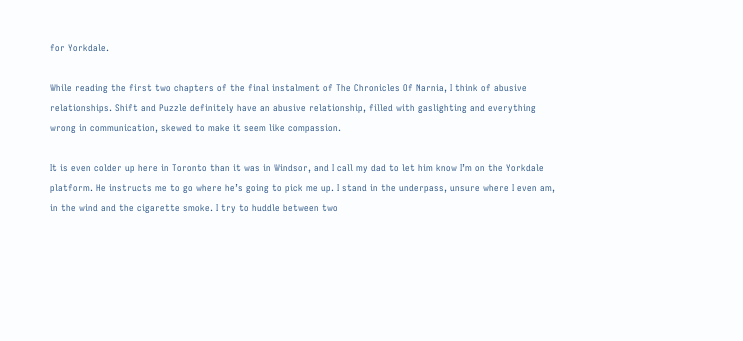for Yorkdale.

While reading the first two chapters of the final instalment of The Chronicles Of Narnia, I think of abusive relationships. Shift and Puzzle definitely have an abusive relationship, filled with gaslighting and everything wrong in communication, skewed to make it seem like compassion.

It is even colder up here in Toronto than it was in Windsor, and I call my dad to let him know I’m on the Yorkdale platform. He instructs me to go where he’s going to pick me up. I stand in the underpass, unsure where I even am, in the wind and the cigarette smoke. I try to huddle between two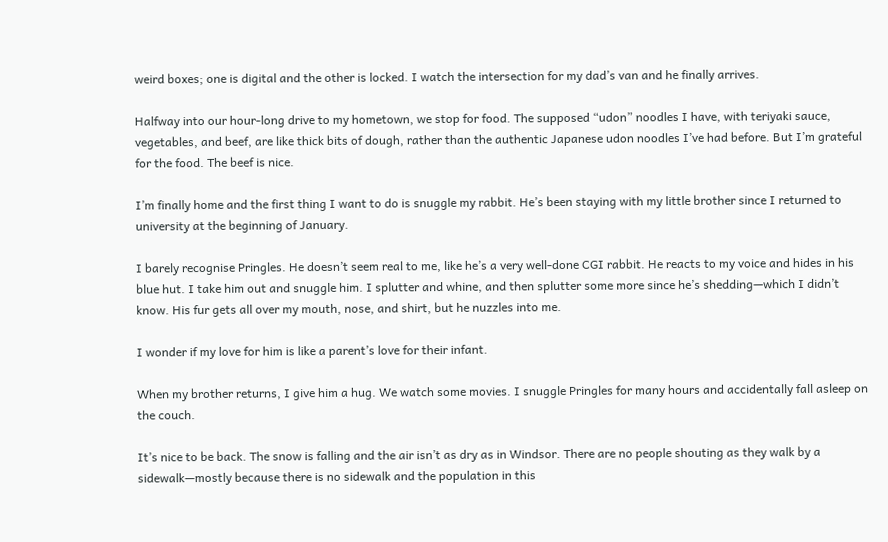weird boxes; one is digital and the other is locked. I watch the intersection for my dad’s van and he finally arrives.

Halfway into our hour-long drive to my hometown, we stop for food. The supposed “udon” noodles I have, with teriyaki sauce, vegetables, and beef, are like thick bits of dough, rather than the authentic Japanese udon noodles I’ve had before. But I’m grateful for the food. The beef is nice.

I’m finally home and the first thing I want to do is snuggle my rabbit. He’s been staying with my little brother since I returned to university at the beginning of January.

I barely recognise Pringles. He doesn’t seem real to me, like he’s a very well-done CGI rabbit. He reacts to my voice and hides in his blue hut. I take him out and snuggle him. I splutter and whine, and then splutter some more since he’s shedding—which I didn’t know. His fur gets all over my mouth, nose, and shirt, but he nuzzles into me.

I wonder if my love for him is like a parent’s love for their infant.

When my brother returns, I give him a hug. We watch some movies. I snuggle Pringles for many hours and accidentally fall asleep on the couch.

It’s nice to be back. The snow is falling and the air isn’t as dry as in Windsor. There are no people shouting as they walk by a sidewalk—mostly because there is no sidewalk and the population in this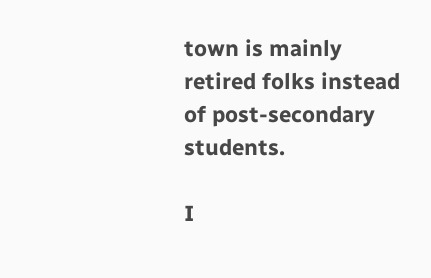town is mainly retired folks instead of post-secondary students.

I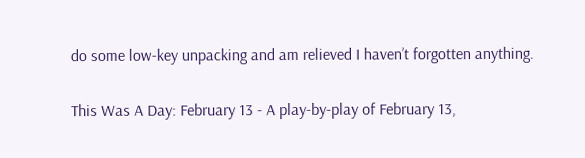do some low-key unpacking and am relieved I haven’t forgotten anything.

This Was A Day: February 13 - A play-by-play of February 13,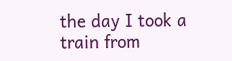the day I took a train from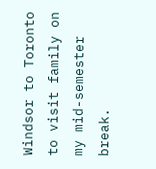Windsor to Toronto to visit family on my mid-semester break.